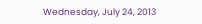Wednesday, July 24, 2013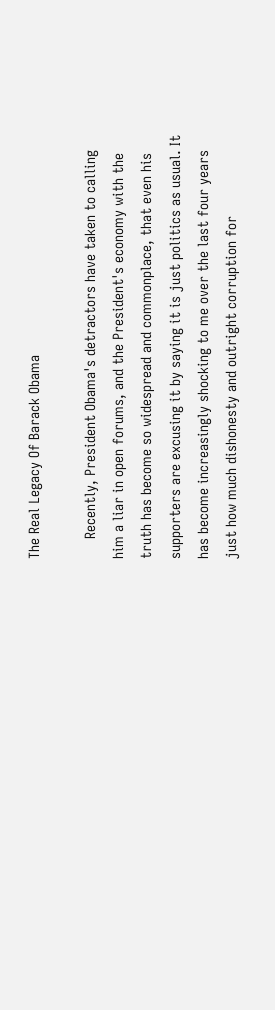The Real Legacy Of Barack Obama

     Recently, President Obama's detractors have taken to calling him a liar in open forums, and the President's economy with the truth has become so widespread and commonplace, that even his supporters are excusing it by saying it is just politics as usual. It has become increasingly shocking to me over the last four years just how much dishonesty and outright corruption for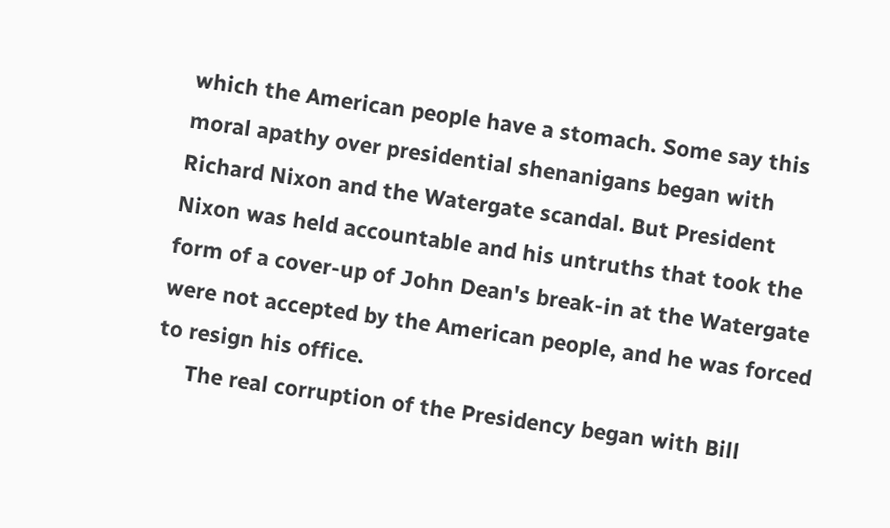which the American people have a stomach. Some say this moral apathy over presidential shenanigans began with Richard Nixon and the Watergate scandal. But President Nixon was held accountable and his untruths that took the form of a cover-up of John Dean's break-in at the Watergate were not accepted by the American people, and he was forced to resign his office.
     The real corruption of the Presidency began with Bill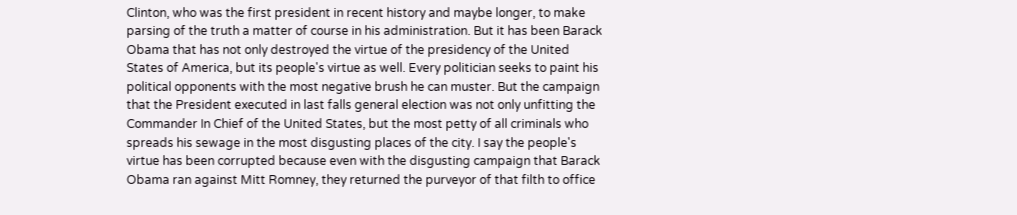Clinton, who was the first president in recent history and maybe longer, to make parsing of the truth a matter of course in his administration. But it has been Barack Obama that has not only destroyed the virtue of the presidency of the United States of America, but its people's virtue as well. Every politician seeks to paint his political opponents with the most negative brush he can muster. But the campaign that the President executed in last falls general election was not only unfitting the Commander In Chief of the United States, but the most petty of all criminals who spreads his sewage in the most disgusting places of the city. I say the people's virtue has been corrupted because even with the disgusting campaign that Barack Obama ran against Mitt Romney, they returned the purveyor of that filth to office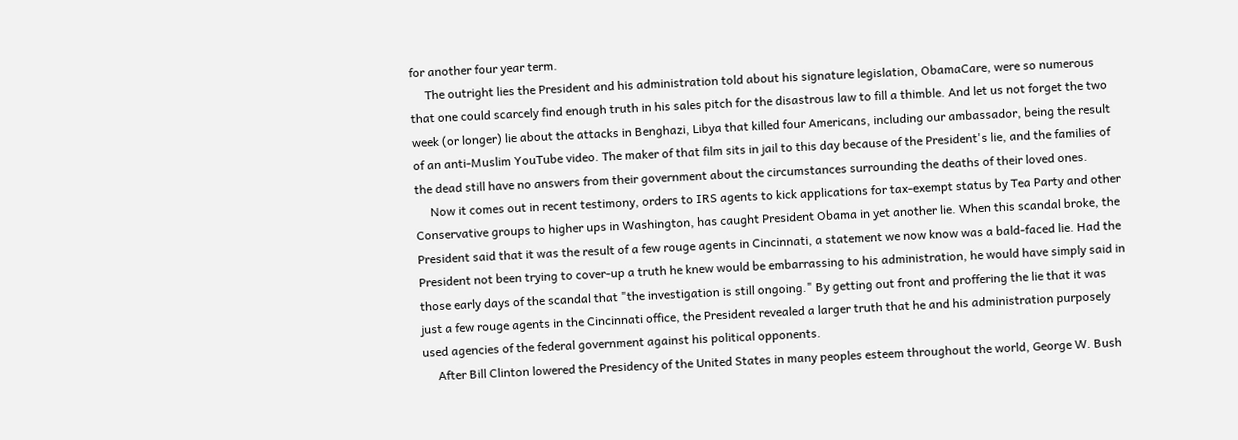for another four year term.
     The outright lies the President and his administration told about his signature legislation, ObamaCare, were so numerous that one could scarcely find enough truth in his sales pitch for the disastrous law to fill a thimble. And let us not forget the two week (or longer) lie about the attacks in Benghazi, Libya that killed four Americans, including our ambassador, being the result of an anti-Muslim YouTube video. The maker of that film sits in jail to this day because of the President's lie, and the families of the dead still have no answers from their government about the circumstances surrounding the deaths of their loved ones.
     Now it comes out in recent testimony, orders to IRS agents to kick applications for tax-exempt status by Tea Party and other Conservative groups to higher ups in Washington, has caught President Obama in yet another lie. When this scandal broke, the President said that it was the result of a few rouge agents in Cincinnati, a statement we now know was a bald-faced lie. Had the President not been trying to cover-up a truth he knew would be embarrassing to his administration, he would have simply said in those early days of the scandal that "the investigation is still ongoing." By getting out front and proffering the lie that it was just a few rouge agents in the Cincinnati office, the President revealed a larger truth that he and his administration purposely used agencies of the federal government against his political opponents.
     After Bill Clinton lowered the Presidency of the United States in many peoples esteem throughout the world, George W. Bush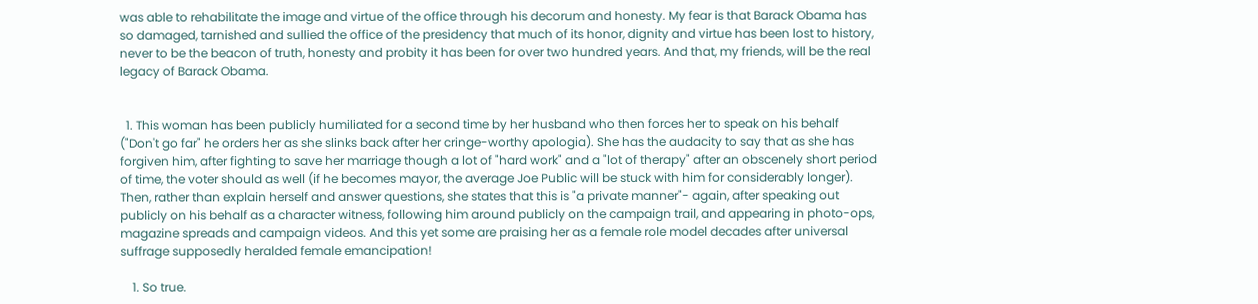was able to rehabilitate the image and virtue of the office through his decorum and honesty. My fear is that Barack Obama has so damaged, tarnished and sullied the office of the presidency that much of its honor, dignity and virtue has been lost to history, never to be the beacon of truth, honesty and probity it has been for over two hundred years. And that, my friends, will be the real legacy of Barack Obama.


  1. This woman has been publicly humiliated for a second time by her husband who then forces her to speak on his behalf ("Don't go far" he orders her as she slinks back after her cringe-worthy apologia). She has the audacity to say that as she has forgiven him, after fighting to save her marriage though a lot of "hard work" and a "lot of therapy" after an obscenely short period of time, the voter should as well (if he becomes mayor, the average Joe Public will be stuck with him for considerably longer). Then, rather than explain herself and answer questions, she states that this is "a private manner"- again, after speaking out publicly on his behalf as a character witness, following him around publicly on the campaign trail, and appearing in photo-ops, magazine spreads and campaign videos. And this yet some are praising her as a female role model decades after universal suffrage supposedly heralded female emancipation!

    1. So true.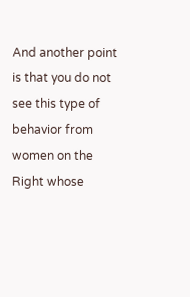And another point is that you do not see this type of behavior from women on the Right whose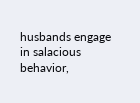husbands engage in salacious behavior,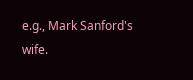e.g., Mark Sanford's wife.